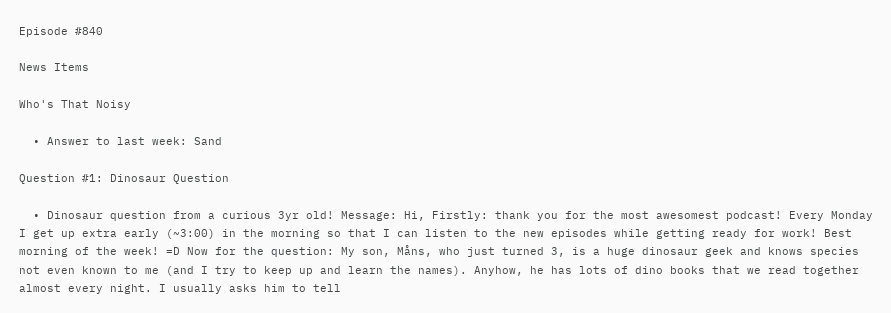Episode #840

News Items

Who's That Noisy

  • Answer to last week: Sand

Question #1: Dinosaur Question

  • Dinosaur question from a curious 3yr old! Message: Hi, Firstly: thank you for the most awesomest podcast! Every Monday I get up extra early (~3:00) in the morning so that I can listen to the new episodes while getting ready for work! Best morning of the week! =D Now for the question: My son, Måns, who just turned 3, is a huge dinosaur geek and knows species not even known to me (and I try to keep up and learn the names). Anyhow, he has lots of dino books that we read together almost every night. I usually asks him to tell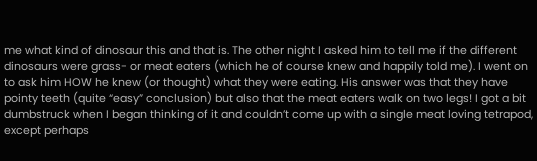me what kind of dinosaur this and that is. The other night I asked him to tell me if the different dinosaurs were grass- or meat eaters (which he of course knew and happily told me). I went on to ask him HOW he knew (or thought) what they were eating. His answer was that they have pointy teeth (quite “easy” conclusion) but also that the meat eaters walk on two legs! I got a bit dumbstruck when I began thinking of it and couldn’t come up with a single meat loving tetrapod, except perhaps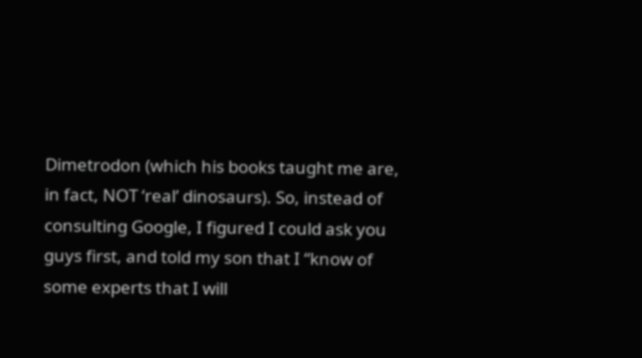Dimetrodon (which his books taught me are, in fact, NOT ‘real’ dinosaurs). So, instead of consulting Google, I figured I could ask you guys first, and told my son that I “know of some experts that I will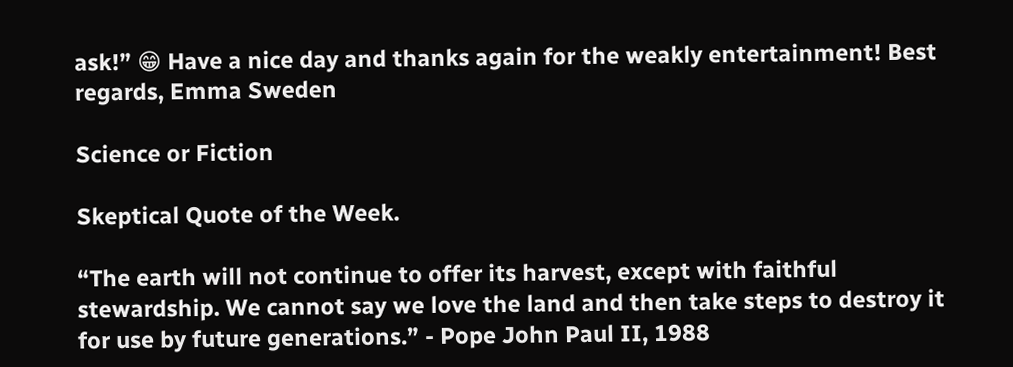ask!” 😁 Have a nice day and thanks again for the weakly entertainment! Best regards, Emma Sweden

Science or Fiction

Skeptical Quote of the Week.

“The earth will not continue to offer its harvest, except with faithful stewardship. We cannot say we love the land and then take steps to destroy it for use by future generations.” - Pope John Paul II, 1988